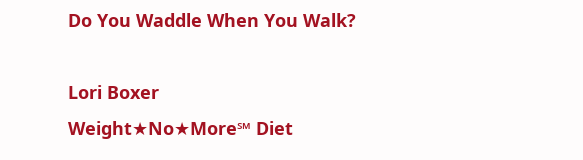Do You Waddle When You Walk?

Lori Boxer
Weight★No★More℠ Diet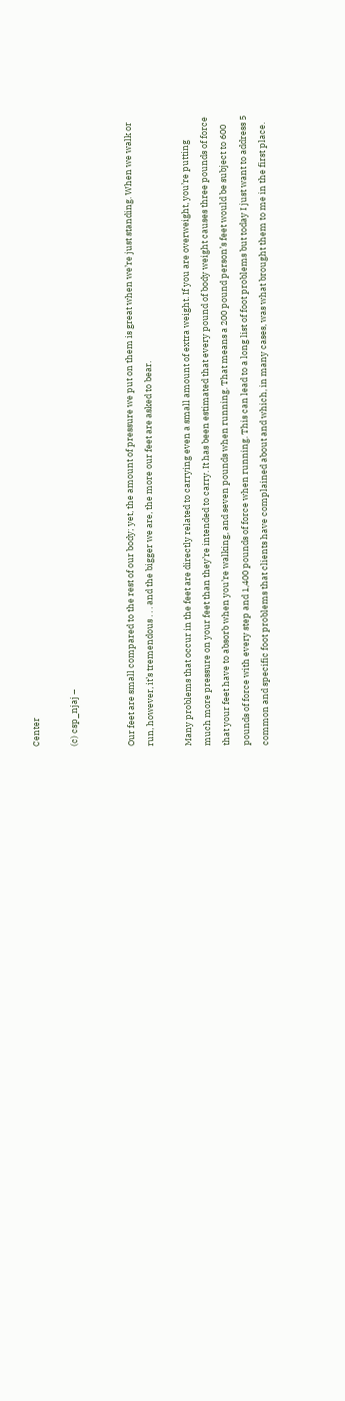Center

(c) csp_njaj –


Our feet are small compared to the rest of our body; yet, the amount of pressure we put on them is great when we’re just standing. When we walk or run, however, it’s tremendous . . . and the bigger we are, the more our feet are asked to bear.

Many problems that occur in the feet are directly related to carrying even a small amount of extra weight. If you are overweight, you’re putting much more pressure on your feet than they’re intended to carry. It has been estimated that every pound of body weight causes three pounds of force that your feet have to absorb when you’re walking, and seven pounds when running. That means a 200 pound person’s feet would be subject to 600 pounds of force with every step and 1,400 pounds of force when running. This can lead to a long list of foot problems but today I just want to address 5 common and specific foot problems that clients have complained about and which, in many cases, was what brought them to me in the first place.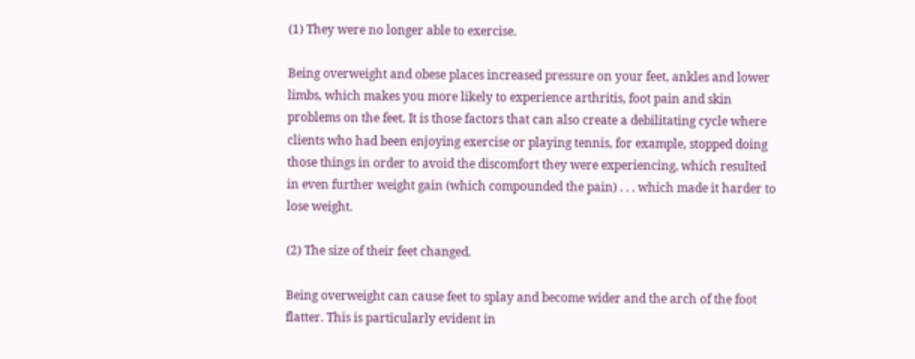(1) They were no longer able to exercise.

Being overweight and obese places increased pressure on your feet, ankles and lower limbs, which makes you more likely to experience arthritis, foot pain and skin problems on the feet. It is those factors that can also create a debilitating cycle where clients who had been enjoying exercise or playing tennis, for example, stopped doing those things in order to avoid the discomfort they were experiencing, which resulted in even further weight gain (which compounded the pain) . . . which made it harder to lose weight.

(2) The size of their feet changed.

Being overweight can cause feet to splay and become wider and the arch of the foot flatter. This is particularly evident in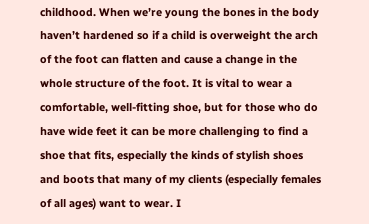childhood. When we’re young the bones in the body haven’t hardened so if a child is overweight the arch of the foot can flatten and cause a change in the whole structure of the foot. It is vital to wear a comfortable, well-fitting shoe, but for those who do have wide feet it can be more challenging to find a shoe that fits, especially the kinds of stylish shoes and boots that many of my clients (especially females of all ages) want to wear. I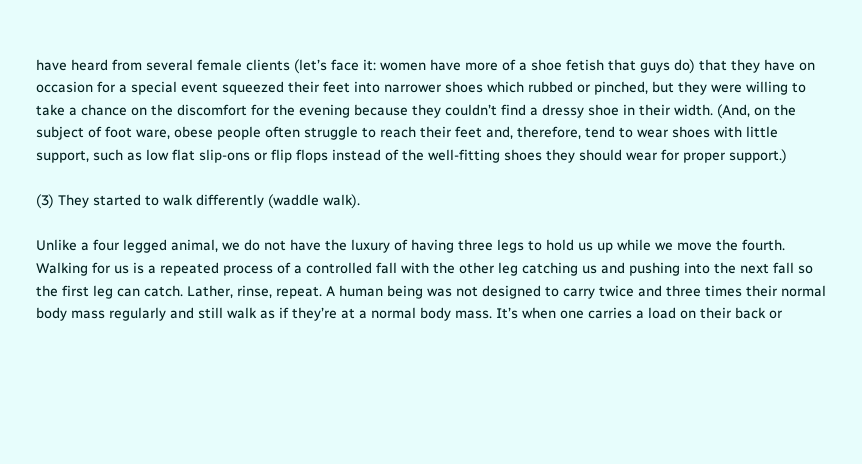have heard from several female clients (let’s face it: women have more of a shoe fetish that guys do) that they have on occasion for a special event squeezed their feet into narrower shoes which rubbed or pinched, but they were willing to take a chance on the discomfort for the evening because they couldn’t find a dressy shoe in their width. (And, on the subject of foot ware, obese people often struggle to reach their feet and, therefore, tend to wear shoes with little support, such as low flat slip-ons or flip flops instead of the well-fitting shoes they should wear for proper support.)

(3) They started to walk differently (waddle walk).

Unlike a four legged animal, we do not have the luxury of having three legs to hold us up while we move the fourth. Walking for us is a repeated process of a controlled fall with the other leg catching us and pushing into the next fall so the first leg can catch. Lather, rinse, repeat. A human being was not designed to carry twice and three times their normal body mass regularly and still walk as if they’re at a normal body mass. It’s when one carries a load on their back or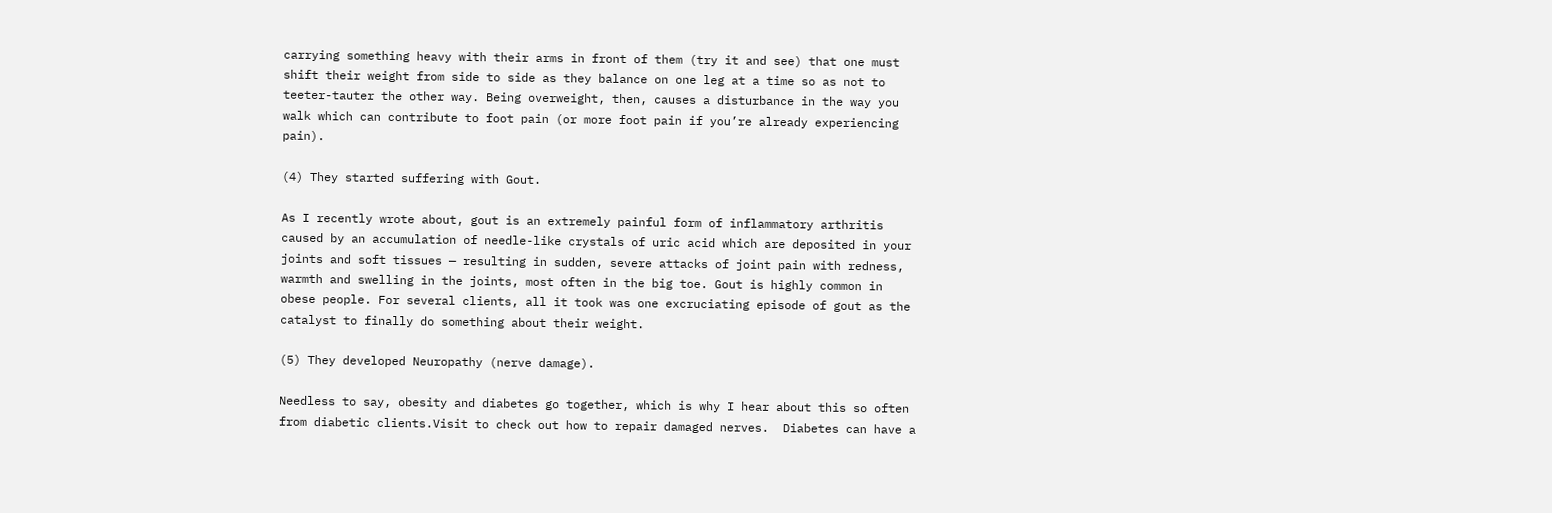carrying something heavy with their arms in front of them (try it and see) that one must shift their weight from side to side as they balance on one leg at a time so as not to teeter-tauter the other way. Being overweight, then, causes a disturbance in the way you walk which can contribute to foot pain (or more foot pain if you’re already experiencing pain).

(4) They started suffering with Gout.

As I recently wrote about, gout is an extremely painful form of inflammatory arthritis caused by an accumulation of needle-like crystals of uric acid which are deposited in your joints and soft tissues — resulting in sudden, severe attacks of joint pain with redness, warmth and swelling in the joints, most often in the big toe. Gout is highly common in obese people. For several clients, all it took was one excruciating episode of gout as the catalyst to finally do something about their weight.

(5) They developed Neuropathy (nerve damage).

Needless to say, obesity and diabetes go together, which is why I hear about this so often from diabetic clients.Visit to check out how to repair damaged nerves.  Diabetes can have a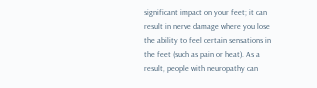significant impact on your feet; it can result in nerve damage where you lose the ability to feel certain sensations in the feet (such as pain or heat). As a result, people with neuropathy can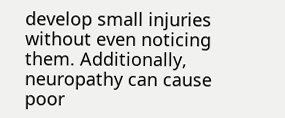develop small injuries without even noticing them. Additionally, neuropathy can cause poor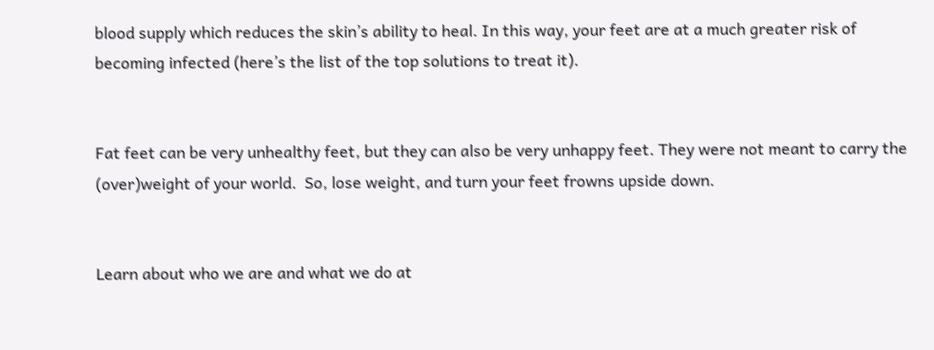blood supply which reduces the skin’s ability to heal. In this way, your feet are at a much greater risk of becoming infected (here’s the list of the top solutions to treat it).


Fat feet can be very unhealthy feet, but they can also be very unhappy feet. They were not meant to carry the (over)weight of your world.  So, lose weight, and turn your feet frowns upside down.


Learn about who we are and what we do at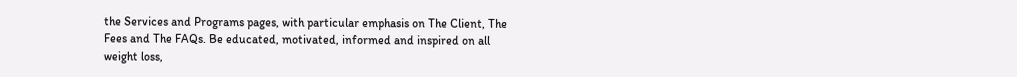the Services and Programs pages, with particular emphasis on The Client, The Fees and The FAQs. Be educated, motivated, informed and inspired on all weight loss,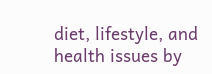diet, lifestyle, and health issues by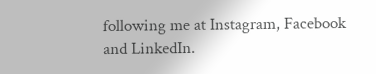following me at Instagram, Facebook and LinkedIn.